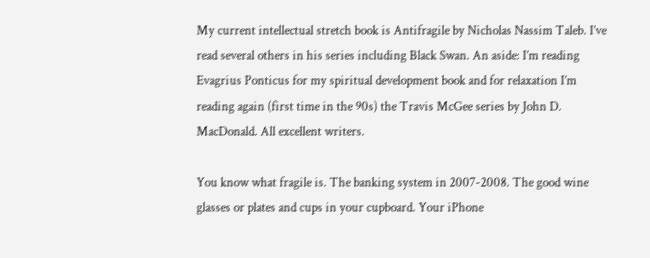My current intellectual stretch book is Antifragile by Nicholas Nassim Taleb. I’ve read several others in his series including Black Swan. An aside: I’m reading Evagrius Ponticus for my spiritual development book and for relaxation I’m reading again (first time in the 90s) the Travis McGee series by John D. MacDonald. All excellent writers.

You know what fragile is. The banking system in 2007-2008. The good wine glasses or plates and cups in your cupboard. Your iPhone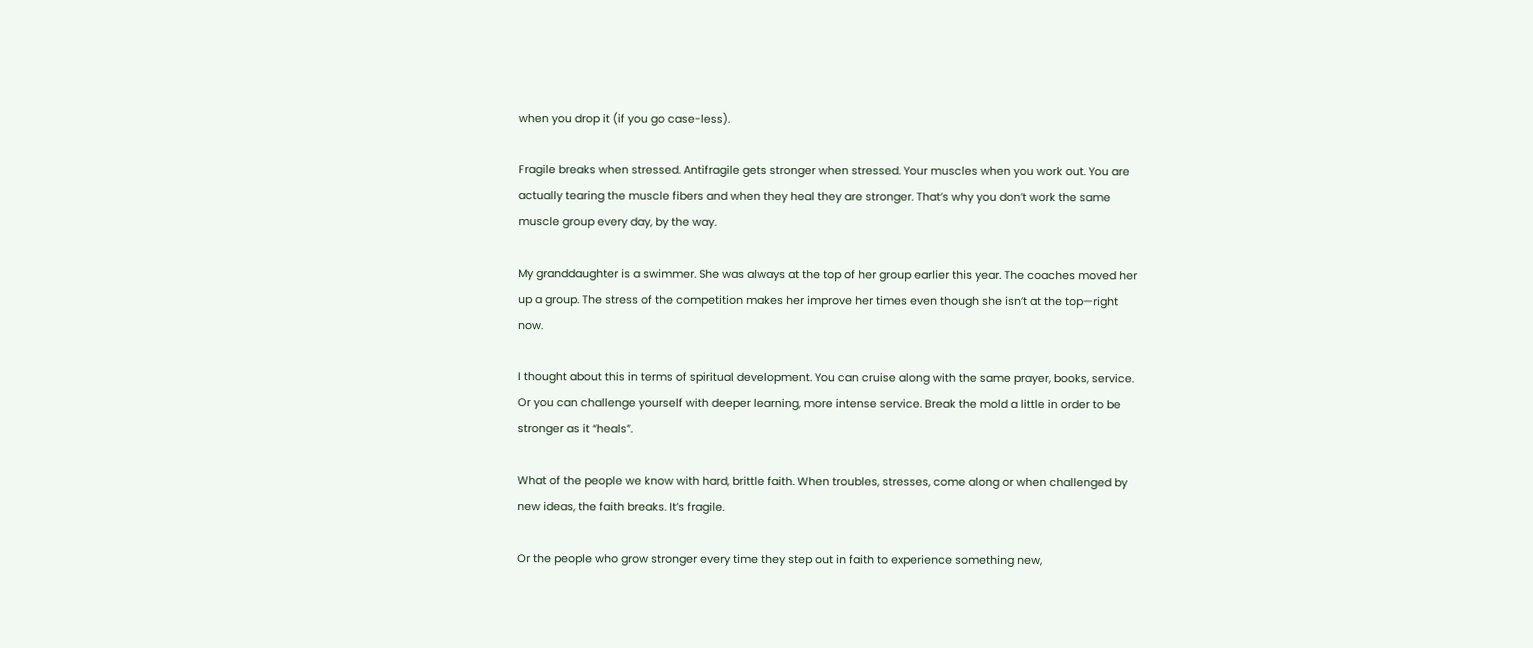when you drop it (if you go case-less).

Fragile breaks when stressed. Antifragile gets stronger when stressed. Your muscles when you work out. You are actually tearing the muscle fibers and when they heal they are stronger. That’s why you don’t work the same muscle group every day, by the way.

My granddaughter is a swimmer. She was always at the top of her group earlier this year. The coaches moved her up a group. The stress of the competition makes her improve her times even though she isn’t at the top—right now.

I thought about this in terms of spiritual development. You can cruise along with the same prayer, books, service. Or you can challenge yourself with deeper learning, more intense service. Break the mold a little in order to be stronger as it “heals”.

What of the people we know with hard, brittle faith. When troubles, stresses, come along or when challenged by new ideas, the faith breaks. It’s fragile.

Or the people who grow stronger every time they step out in faith to experience something new,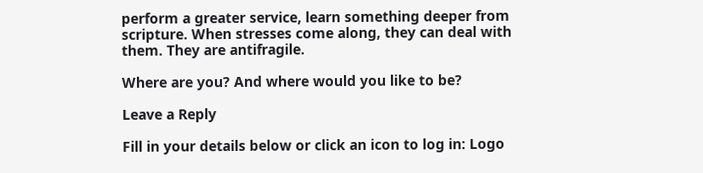perform a greater service, learn something deeper from scripture. When stresses come along, they can deal with them. They are antifragile.

Where are you? And where would you like to be?

Leave a Reply

Fill in your details below or click an icon to log in: Logo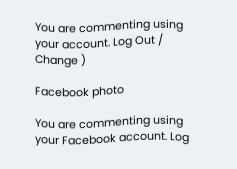You are commenting using your account. Log Out /  Change )

Facebook photo

You are commenting using your Facebook account. Log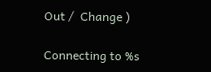Out /  Change )

Connecting to %s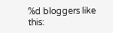%d bloggers like this: